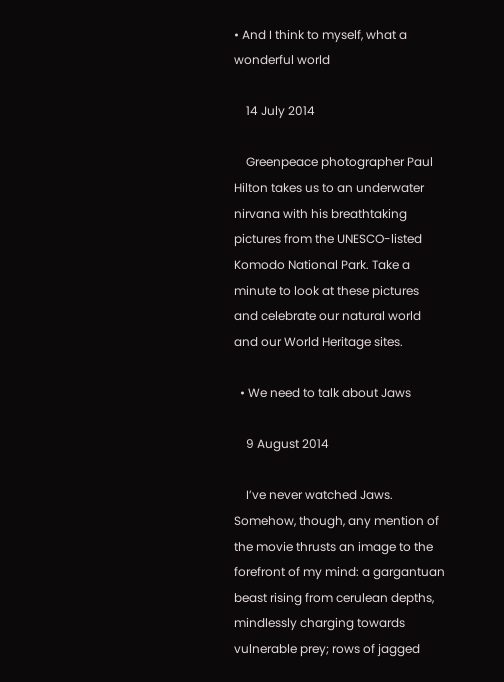• And I think to myself, what a wonderful world

    14 July 2014

    Greenpeace photographer Paul Hilton takes us to an underwater nirvana with his breathtaking pictures from the UNESCO-listed Komodo National Park. Take a minute to look at these pictures and celebrate our natural world and our World Heritage sites.

  • We need to talk about Jaws

    9 August 2014

    I’ve never watched Jaws. Somehow, though, any mention of the movie thrusts an image to the forefront of my mind: a gargantuan beast rising from cerulean depths, mindlessly charging towards vulnerable prey; rows of jagged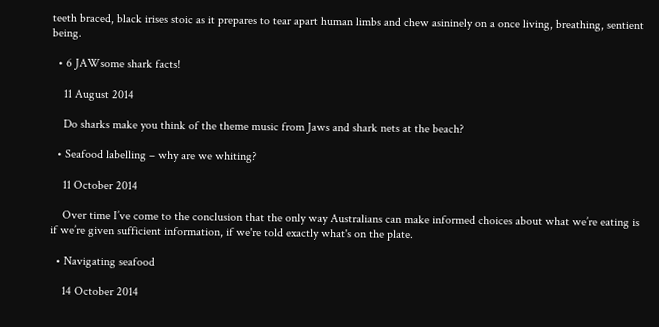teeth braced, black irises stoic as it prepares to tear apart human limbs and chew asininely on a once living, breathing, sentient being.

  • 6 JAWsome shark facts!

    11 August 2014

    Do sharks make you think of the theme music from Jaws and shark nets at the beach?

  • Seafood labelling – why are we whiting?

    11 October 2014

    Over time I’ve come to the conclusion that the only way Australians can make informed choices about what we’re eating is if we’re given sufficient information, if we're told exactly what's on the plate.

  • Navigating seafood

    14 October 2014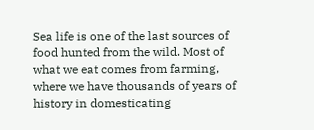Sea life is one of the last sources of food hunted from the wild. Most of what we eat comes from farming, where we have thousands of years of history in domesticating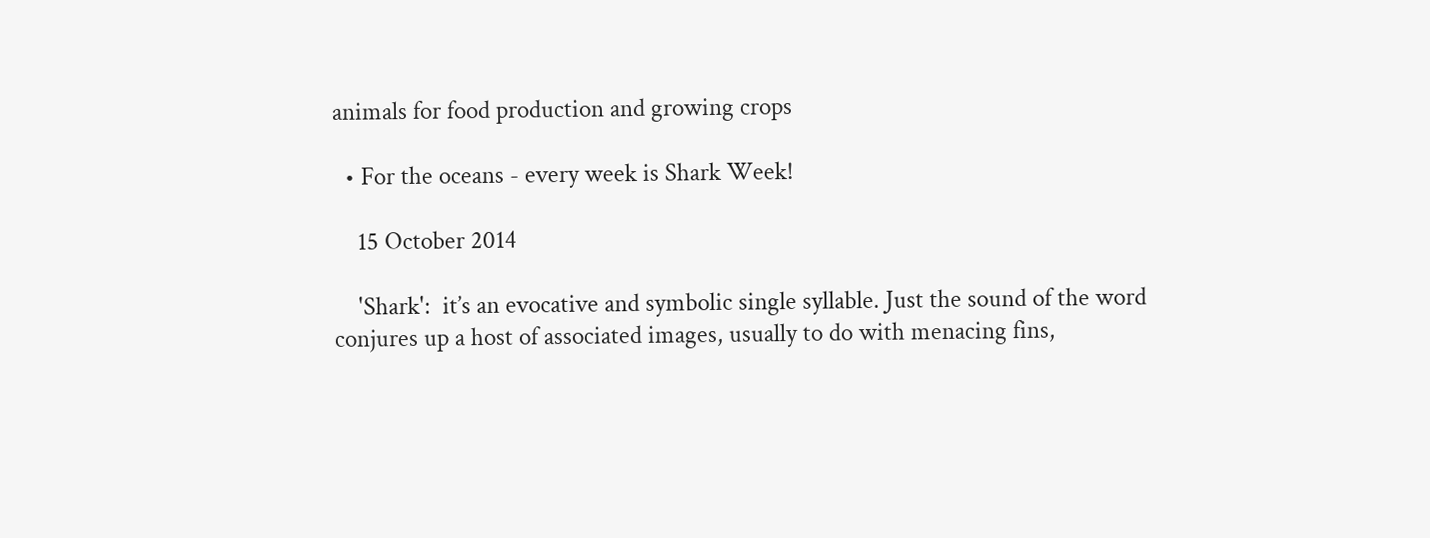animals for food production and growing crops

  • For the oceans - every week is Shark Week!

    15 October 2014

    'Shark':  it’s an evocative and symbolic single syllable. Just the sound of the word conjures up a host of associated images, usually to do with menacing fins,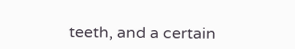teeth, and a certain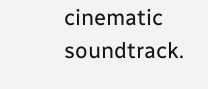cinematic soundtrack.